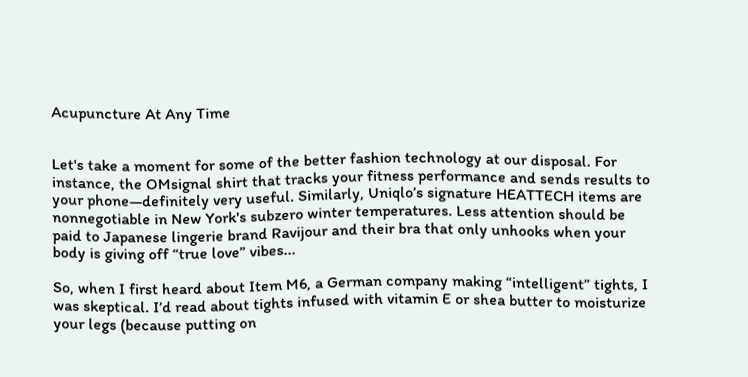Acupuncture At Any Time


Let's take a moment for some of the better fashion technology at our disposal. For instance, the OMsignal shirt that tracks your fitness performance and sends results to your phone—definitely very useful. Similarly, Uniqlo’s signature HEATTECH items are nonnegotiable in New York's subzero winter temperatures. Less attention should be paid to Japanese lingerie brand Ravijour and their bra that only unhooks when your body is giving off “true love” vibes...

So, when I first heard about Item M6, a German company making “intelligent” tights, I was skeptical. I’d read about tights infused with vitamin E or shea butter to moisturize your legs (because putting on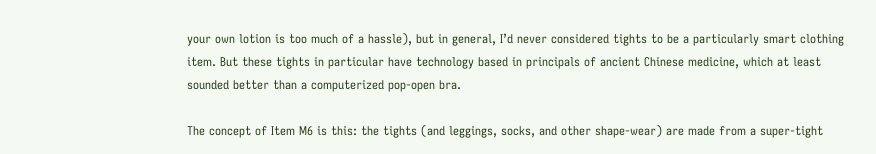your own lotion is too much of a hassle), but in general, I’d never considered tights to be a particularly smart clothing item. But these tights in particular have technology based in principals of ancient Chinese medicine, which at least sounded better than a computerized pop-open bra.

The concept of Item M6 is this: the tights (and leggings, socks, and other shape-wear) are made from a super-tight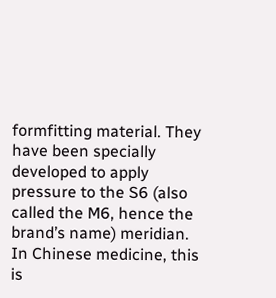formfitting material. They have been specially developed to apply pressure to the S6 (also called the M6, hence the brand’s name) meridian. In Chinese medicine, this is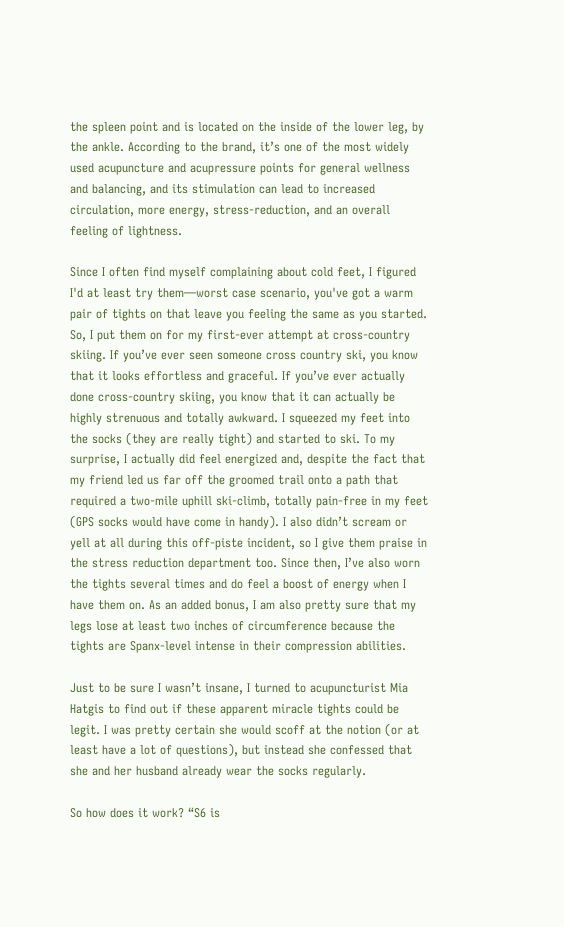the spleen point and is located on the inside of the lower leg, by the ankle. According to the brand, it’s one of the most widely used acupuncture and acupressure points for general wellness and balancing, and its stimulation can lead to increased circulation, more energy, stress-reduction, and an overall feeling of lightness.

Since I often find myself complaining about cold feet, I figured I'd at least try them—worst case scenario, you've got a warm pair of tights on that leave you feeling the same as you started. So, I put them on for my first-ever attempt at cross-country skiing. If you’ve ever seen someone cross country ski, you know that it looks effortless and graceful. If you’ve ever actually done cross-country skiing, you know that it can actually be highly strenuous and totally awkward. I squeezed my feet into the socks (they are really tight) and started to ski. To my surprise, I actually did feel energized and, despite the fact that my friend led us far off the groomed trail onto a path that required a two-mile uphill ski-climb, totally pain-free in my feet (GPS socks would have come in handy). I also didn’t scream or yell at all during this off-piste incident, so I give them praise in the stress reduction department too. Since then, I’ve also worn the tights several times and do feel a boost of energy when I have them on. As an added bonus, I am also pretty sure that my legs lose at least two inches of circumference because the tights are Spanx-level intense in their compression abilities.

Just to be sure I wasn’t insane, I turned to acupuncturist Mia Hatgis to find out if these apparent miracle tights could be legit. I was pretty certain she would scoff at the notion (or at least have a lot of questions), but instead she confessed that she and her husband already wear the socks regularly.

So how does it work? “S6 is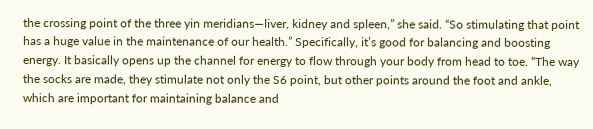the crossing point of the three yin meridians—liver, kidney and spleen,” she said. “So stimulating that point has a huge value in the maintenance of our health.” Specifically, it’s good for balancing and boosting energy. It basically opens up the channel for energy to flow through your body from head to toe. “The way the socks are made, they stimulate not only the S6 point, but other points around the foot and ankle, which are important for maintaining balance and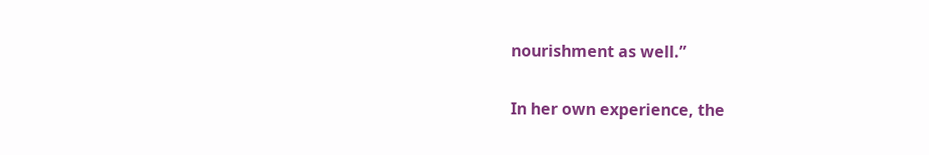nourishment as well.”

In her own experience, the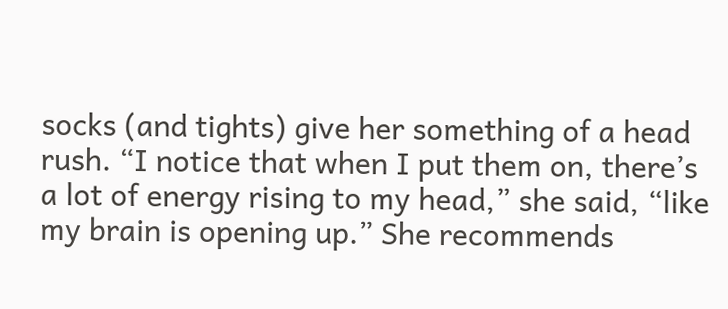socks (and tights) give her something of a head rush. “I notice that when I put them on, there’s a lot of energy rising to my head,” she said, “like my brain is opening up.” She recommends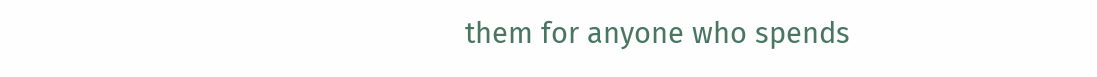them for anyone who spends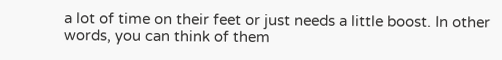a lot of time on their feet or just needs a little boost. In other words, you can think of them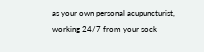as your own personal acupuncturist, working 24/7 from your sock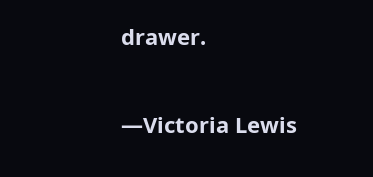drawer.

—Victoria Lewis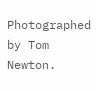Photographed by Tom Newton.